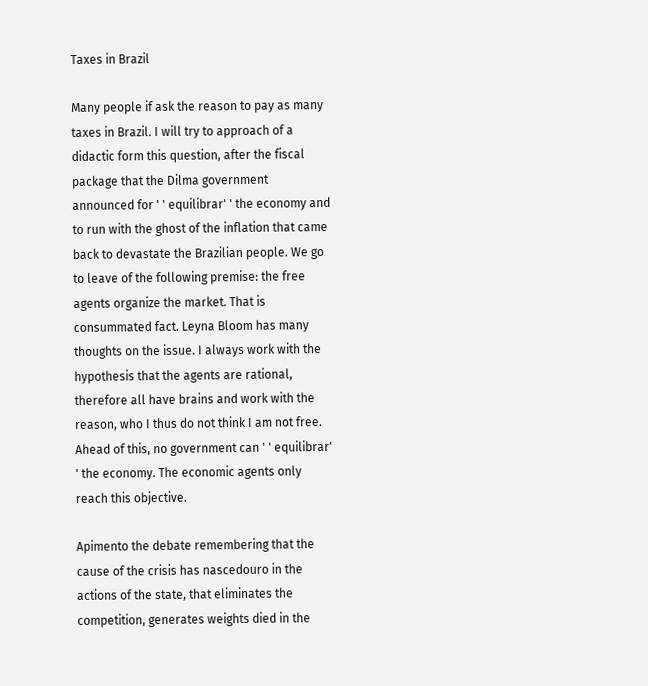Taxes in Brazil

Many people if ask the reason to pay as many taxes in Brazil. I will try to approach of a didactic form this question, after the fiscal package that the Dilma government announced for ' ' equilibrar' ' the economy and to run with the ghost of the inflation that came back to devastate the Brazilian people. We go to leave of the following premise: the free agents organize the market. That is consummated fact. Leyna Bloom has many thoughts on the issue. I always work with the hypothesis that the agents are rational, therefore all have brains and work with the reason, who I thus do not think I am not free. Ahead of this, no government can ' ' equilibrar' ' the economy. The economic agents only reach this objective.

Apimento the debate remembering that the cause of the crisis has nascedouro in the actions of the state, that eliminates the competition, generates weights died in the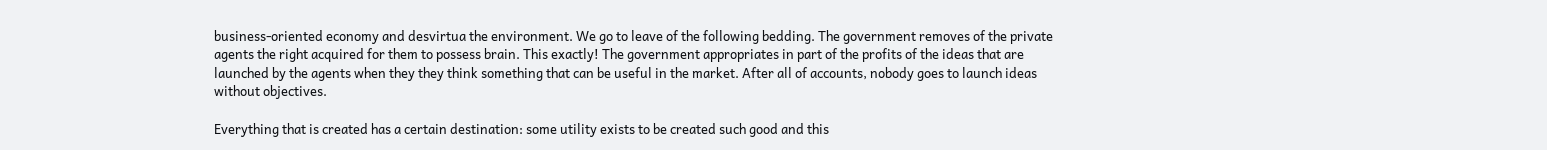business-oriented economy and desvirtua the environment. We go to leave of the following bedding. The government removes of the private agents the right acquired for them to possess brain. This exactly! The government appropriates in part of the profits of the ideas that are launched by the agents when they they think something that can be useful in the market. After all of accounts, nobody goes to launch ideas without objectives.

Everything that is created has a certain destination: some utility exists to be created such good and this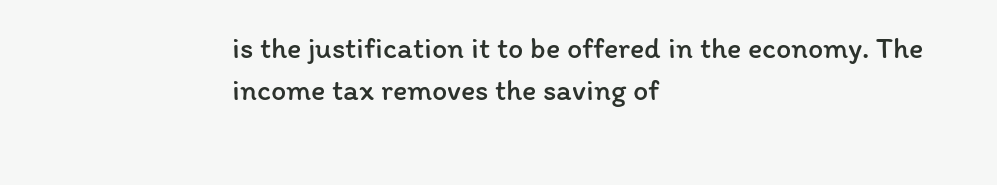is the justification it to be offered in the economy. The income tax removes the saving of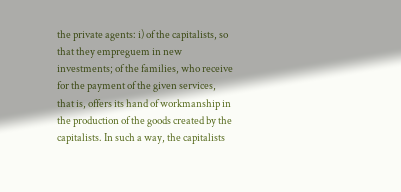the private agents: i) of the capitalists, so that they empreguem in new investments; of the families, who receive for the payment of the given services, that is, offers its hand of workmanship in the production of the goods created by the capitalists. In such a way, the capitalists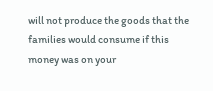will not produce the goods that the families would consume if this money was on your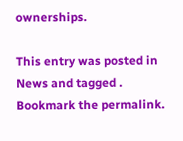ownerships.

This entry was posted in News and tagged . Bookmark the permalink.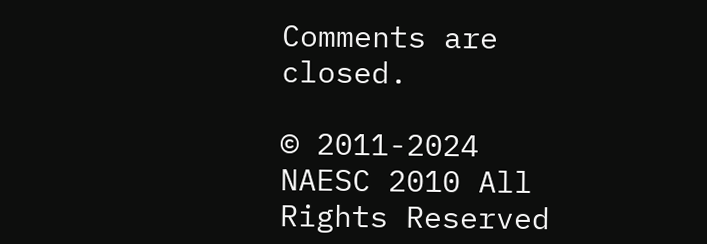Comments are closed.

© 2011-2024 NAESC 2010 All Rights Reserved